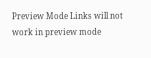Preview Mode Links will not work in preview mode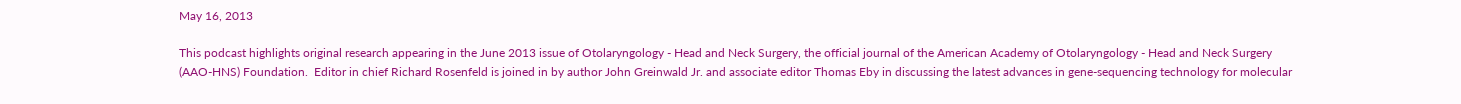May 16, 2013

This podcast highlights original research appearing in the June 2013 issue of Otolaryngology - Head and Neck Surgery, the official journal of the American Academy of Otolaryngology - Head and Neck Surgery (AAO-HNS) Foundation.  Editor in chief Richard Rosenfeld is joined in by author John Greinwald Jr. and associate editor Thomas Eby in discussing the latest advances in gene-sequencing technology for molecular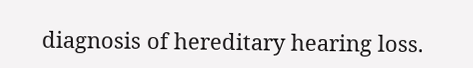diagnosis of hereditary hearing loss.